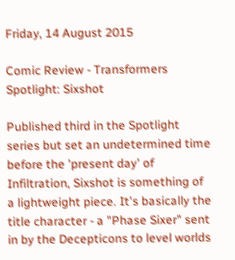Friday, 14 August 2015

Comic Review - Transformers Spotlight: Sixshot

Published third in the Spotlight series but set an undetermined time before the 'present day' of Infiltration, Sixshot is something of a lightweight piece. It's basically the title character - a "Phase Sixer" sent in by the Decepticons to level worlds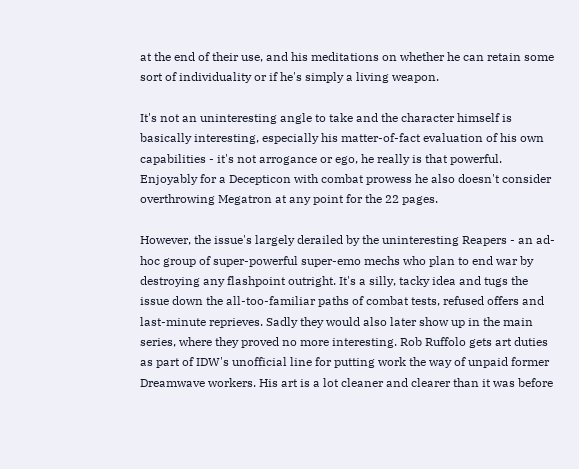at the end of their use, and his meditations on whether he can retain some sort of individuality or if he's simply a living weapon.

It's not an uninteresting angle to take and the character himself is basically interesting, especially his matter-of-fact evaluation of his own capabilities - it's not arrogance or ego, he really is that powerful. Enjoyably for a Decepticon with combat prowess he also doesn't consider overthrowing Megatron at any point for the 22 pages.

However, the issue's largely derailed by the uninteresting Reapers - an ad-hoc group of super-powerful super-emo mechs who plan to end war by destroying any flashpoint outright. It's a silly, tacky idea and tugs the issue down the all-too-familiar paths of combat tests, refused offers and last-minute reprieves. Sadly they would also later show up in the main series, where they proved no more interesting. Rob Ruffolo gets art duties as part of IDW's unofficial line for putting work the way of unpaid former Dreamwave workers. His art is a lot cleaner and clearer than it was before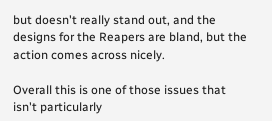but doesn't really stand out, and the designs for the Reapers are bland, but the action comes across nicely.

Overall this is one of those issues that isn't particularly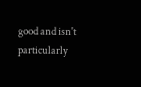good and isn't particularly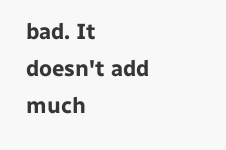bad. It doesn't add much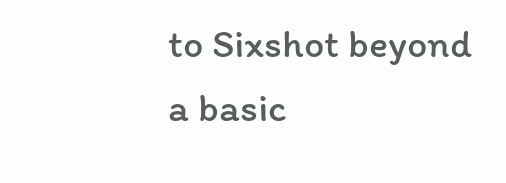to Sixshot beyond a basic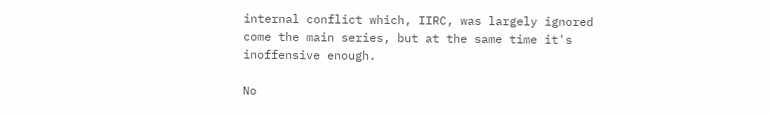internal conflict which, IIRC, was largely ignored come the main series, but at the same time it's inoffensive enough.

No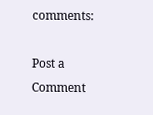comments:

Post a Comment